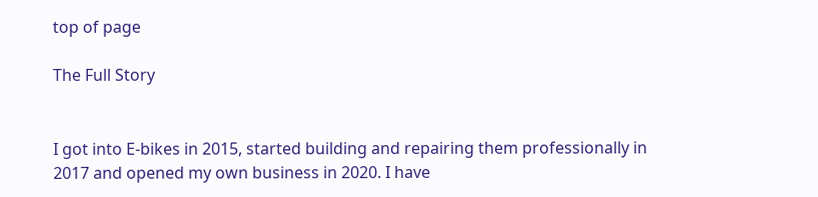top of page

The Full Story


I got into E-bikes in 2015, started building and repairing them professionally in 2017 and opened my own business in 2020. I have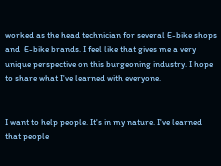worked as the head technician for several E-bike shops and  E-bike brands. I feel like that gives me a very unique perspective on this burgeoning industry. I hope to share what I've learned with everyone.


I want to help people. It's in my nature. I've learned that people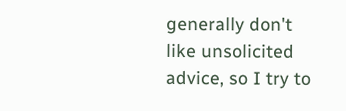generally don't like unsolicited advice, so I try to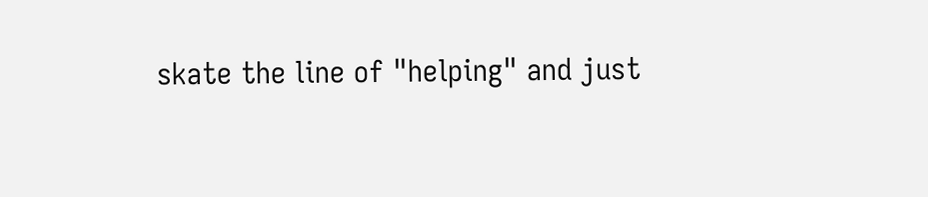skate the line of "helping" and just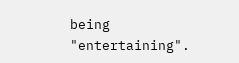being "entertaining".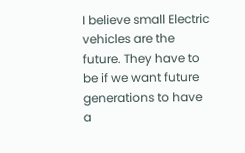I believe small Electric vehicles are the future. They have to be if we want future generations to have a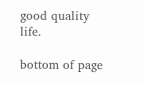good quality life.

bottom of page